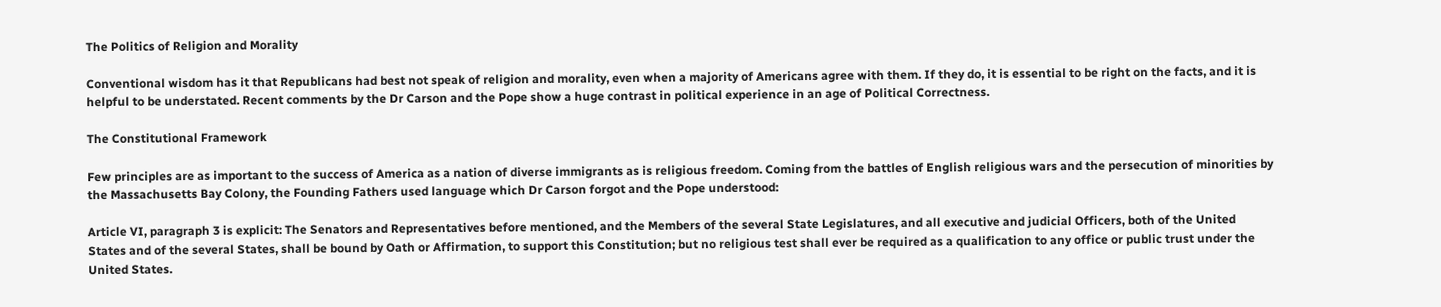The Politics of Religion and Morality

Conventional wisdom has it that Republicans had best not speak of religion and morality, even when a majority of Americans agree with them. If they do, it is essential to be right on the facts, and it is helpful to be understated. Recent comments by the Dr Carson and the Pope show a huge contrast in political experience in an age of Political Correctness.

The Constitutional Framework

Few principles are as important to the success of America as a nation of diverse immigrants as is religious freedom. Coming from the battles of English religious wars and the persecution of minorities by the Massachusetts Bay Colony, the Founding Fathers used language which Dr Carson forgot and the Pope understood:

Article VI, paragraph 3 is explicit: The Senators and Representatives before mentioned, and the Members of the several State Legislatures, and all executive and judicial Officers, both of the United States and of the several States, shall be bound by Oath or Affirmation, to support this Constitution; but no religious test shall ever be required as a qualification to any office or public trust under the United States.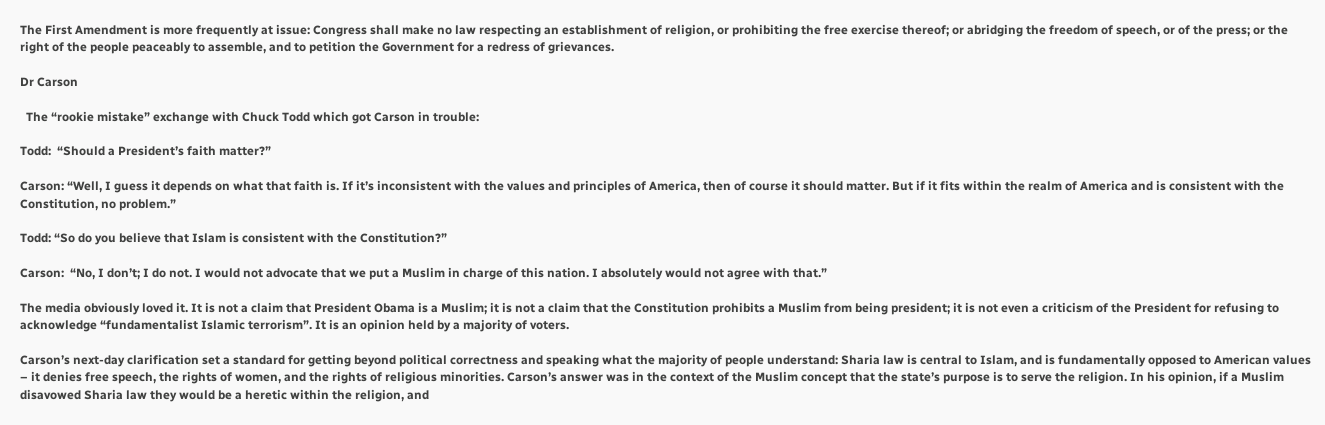The First Amendment is more frequently at issue: Congress shall make no law respecting an establishment of religion, or prohibiting the free exercise thereof; or abridging the freedom of speech, or of the press; or the right of the people peaceably to assemble, and to petition the Government for a redress of grievances.

Dr Carson

  The “rookie mistake” exchange with Chuck Todd which got Carson in trouble:

Todd:  “Should a President’s faith matter?”

Carson: “Well, I guess it depends on what that faith is. If it’s inconsistent with the values and principles of America, then of course it should matter. But if it fits within the realm of America and is consistent with the Constitution, no problem.”

Todd: “So do you believe that Islam is consistent with the Constitution?”

Carson:  “No, I don’t; I do not. I would not advocate that we put a Muslim in charge of this nation. I absolutely would not agree with that.”

The media obviously loved it. It is not a claim that President Obama is a Muslim; it is not a claim that the Constitution prohibits a Muslim from being president; it is not even a criticism of the President for refusing to acknowledge “fundamentalist Islamic terrorism”. It is an opinion held by a majority of voters.

Carson’s next-day clarification set a standard for getting beyond political correctness and speaking what the majority of people understand: Sharia law is central to Islam, and is fundamentally opposed to American values – it denies free speech, the rights of women, and the rights of religious minorities. Carson’s answer was in the context of the Muslim concept that the state’s purpose is to serve the religion. In his opinion, if a Muslim disavowed Sharia law they would be a heretic within the religion, and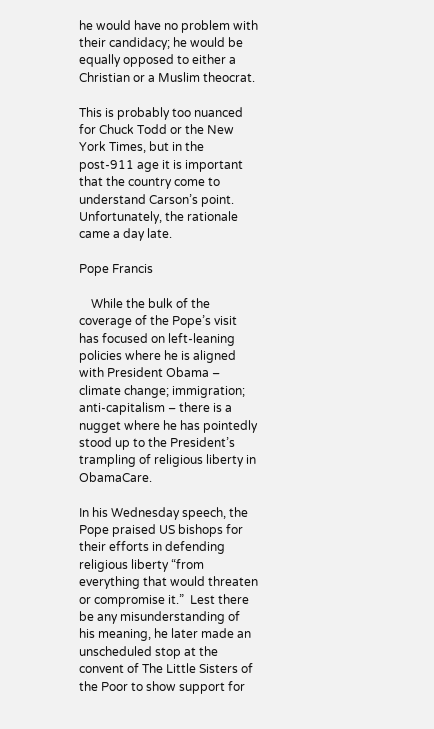he would have no problem with their candidacy; he would be equally opposed to either a Christian or a Muslim theocrat.

This is probably too nuanced for Chuck Todd or the New York Times, but in the post-911 age it is important that the country come to understand Carson’s point. Unfortunately, the rationale came a day late.

Pope Francis

    While the bulk of the coverage of the Pope’s visit has focused on left-leaning policies where he is aligned with President Obama – climate change; immigration; anti-capitalism – there is a nugget where he has pointedly stood up to the President’s trampling of religious liberty in ObamaCare.

In his Wednesday speech, the Pope praised US bishops for their efforts in defending religious liberty “from everything that would threaten or compromise it.”  Lest there be any misunderstanding of his meaning, he later made an unscheduled stop at the convent of The Little Sisters of the Poor to show support for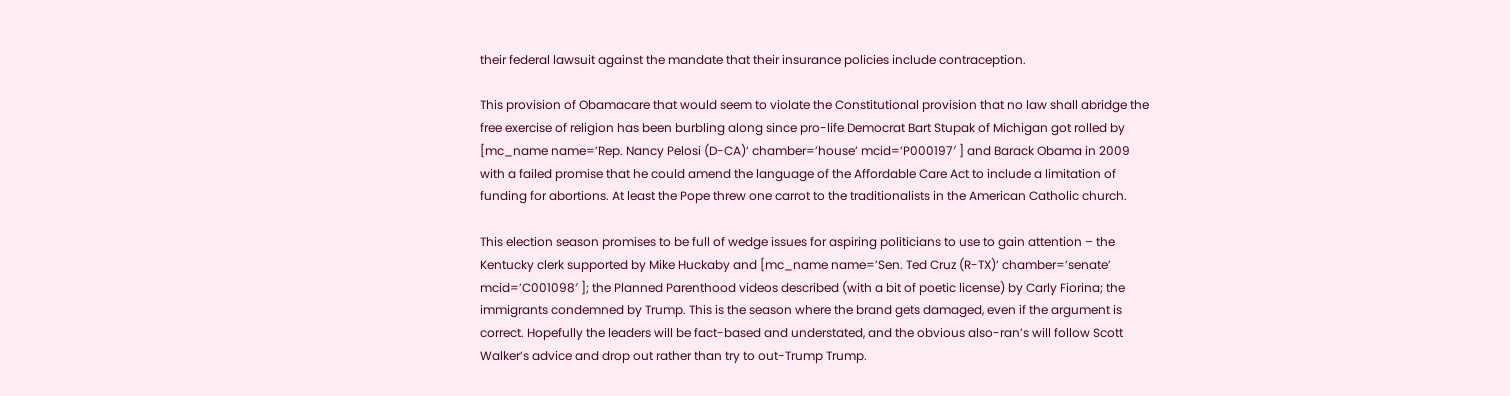their federal lawsuit against the mandate that their insurance policies include contraception.

This provision of Obamacare that would seem to violate the Constitutional provision that no law shall abridge the free exercise of religion has been burbling along since pro-life Democrat Bart Stupak of Michigan got rolled by [mc_name name=’Rep. Nancy Pelosi (D-CA)’ chamber=’house’ mcid=’P000197′ ] and Barack Obama in 2009 with a failed promise that he could amend the language of the Affordable Care Act to include a limitation of funding for abortions. At least the Pope threw one carrot to the traditionalists in the American Catholic church.

This election season promises to be full of wedge issues for aspiring politicians to use to gain attention – the Kentucky clerk supported by Mike Huckaby and [mc_name name=’Sen. Ted Cruz (R-TX)’ chamber=’senate’ mcid=’C001098′ ]; the Planned Parenthood videos described (with a bit of poetic license) by Carly Fiorina; the immigrants condemned by Trump. This is the season where the brand gets damaged, even if the argument is correct. Hopefully the leaders will be fact-based and understated, and the obvious also-ran’s will follow Scott Walker’s advice and drop out rather than try to out-Trump Trump.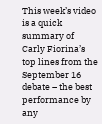This week’s video is a quick summary of Carly Fiorina’s top lines from the September 16 debate – the best performance by any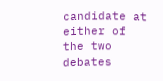candidate at either of the two debates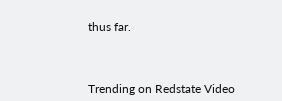thus far.



Trending on Redstate Video